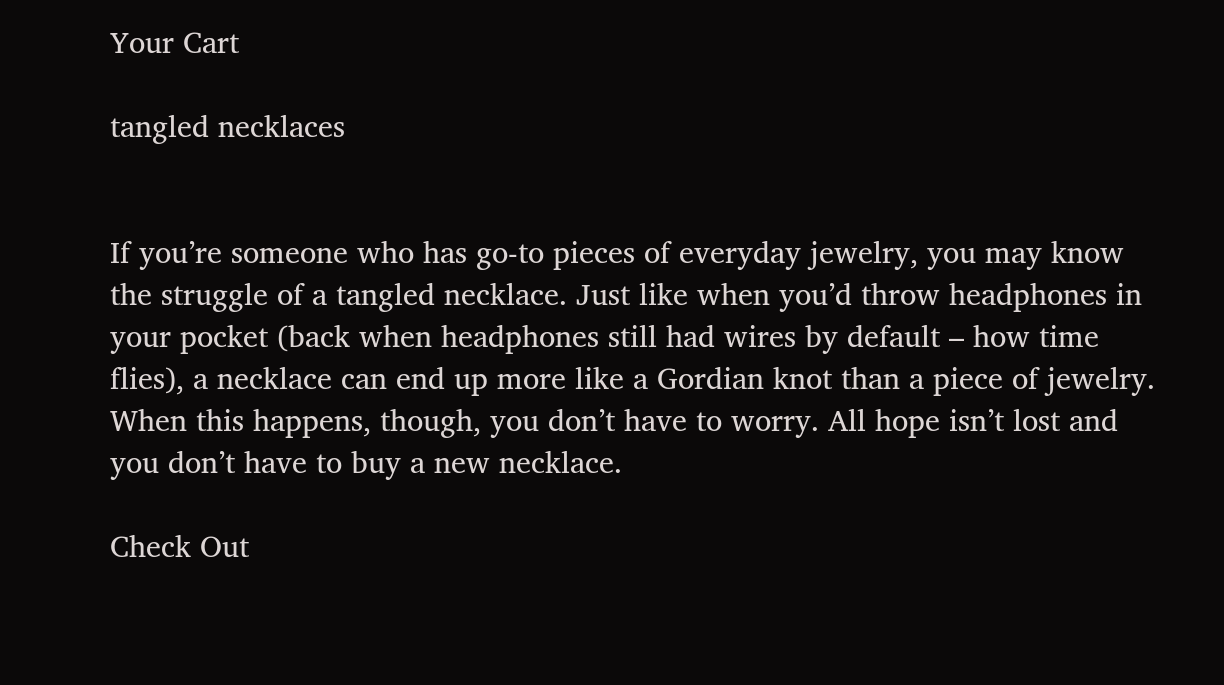Your Cart

tangled necklaces


If you’re someone who has go-to pieces of everyday jewelry, you may know the struggle of a tangled necklace. Just like when you’d throw headphones in your pocket (back when headphones still had wires by default – how time flies), a necklace can end up more like a Gordian knot than a piece of jewelry. When this happens, though, you don’t have to worry. All hope isn’t lost and you don’t have to buy a new necklace.

Check Out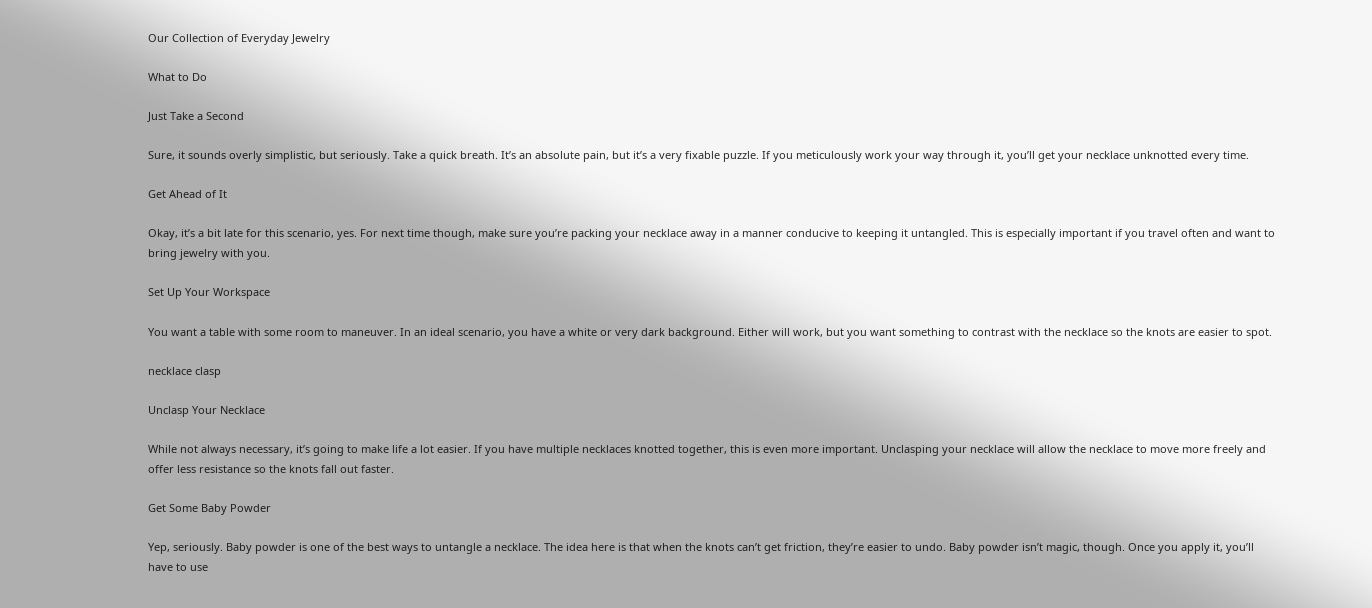Our Collection of Everyday Jewelry

What to Do

Just Take a Second

Sure, it sounds overly simplistic, but seriously. Take a quick breath. It’s an absolute pain, but it’s a very fixable puzzle. If you meticulously work your way through it, you’ll get your necklace unknotted every time.

Get Ahead of It

Okay, it’s a bit late for this scenario, yes. For next time though, make sure you’re packing your necklace away in a manner conducive to keeping it untangled. This is especially important if you travel often and want to bring jewelry with you.

Set Up Your Workspace

You want a table with some room to maneuver. In an ideal scenario, you have a white or very dark background. Either will work, but you want something to contrast with the necklace so the knots are easier to spot.

necklace clasp

Unclasp Your Necklace

While not always necessary, it’s going to make life a lot easier. If you have multiple necklaces knotted together, this is even more important. Unclasping your necklace will allow the necklace to move more freely and offer less resistance so the knots fall out faster.

Get Some Baby Powder

Yep, seriously. Baby powder is one of the best ways to untangle a necklace. The idea here is that when the knots can’t get friction, they’re easier to undo. Baby powder isn’t magic, though. Once you apply it, you’ll have to use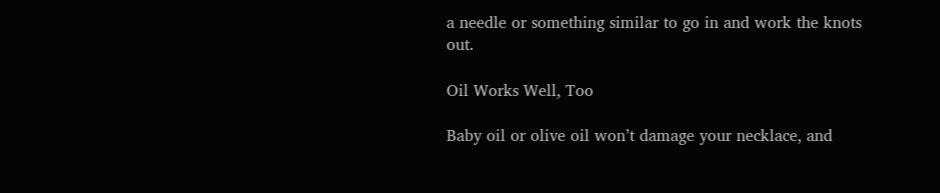a needle or something similar to go in and work the knots out.

Oil Works Well, Too

Baby oil or olive oil won’t damage your necklace, and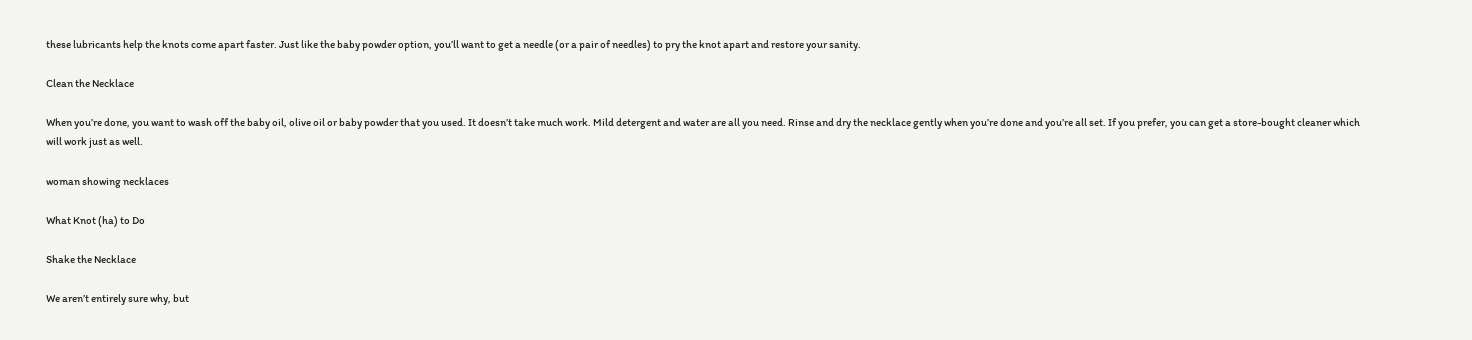these lubricants help the knots come apart faster. Just like the baby powder option, you’ll want to get a needle (or a pair of needles) to pry the knot apart and restore your sanity.

Clean the Necklace

When you’re done, you want to wash off the baby oil, olive oil or baby powder that you used. It doesn’t take much work. Mild detergent and water are all you need. Rinse and dry the necklace gently when you’re done and you’re all set. If you prefer, you can get a store-bought cleaner which will work just as well.

woman showing necklaces

What Knot (ha) to Do

Shake the Necklace

We aren’t entirely sure why, but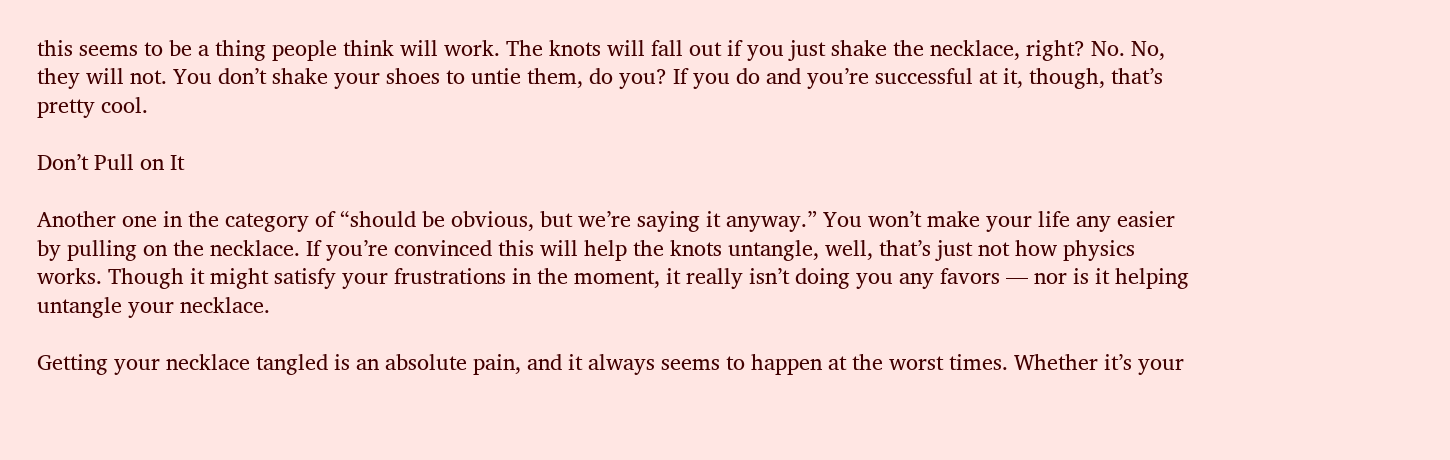this seems to be a thing people think will work. The knots will fall out if you just shake the necklace, right? No. No, they will not. You don’t shake your shoes to untie them, do you? If you do and you’re successful at it, though, that’s pretty cool.

Don’t Pull on It

Another one in the category of “should be obvious, but we’re saying it anyway.” You won’t make your life any easier by pulling on the necklace. If you’re convinced this will help the knots untangle, well, that’s just not how physics works. Though it might satisfy your frustrations in the moment, it really isn’t doing you any favors — nor is it helping untangle your necklace.

Getting your necklace tangled is an absolute pain, and it always seems to happen at the worst times. Whether it’s your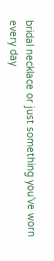bridal necklace or just something you’ve worn every day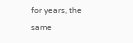for years, the same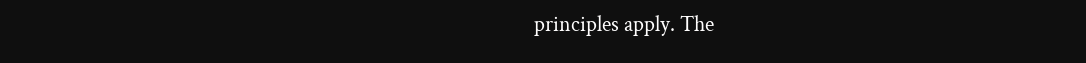principles apply. The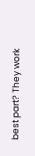best part? They work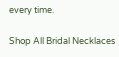every time.

Shop All Bridal Necklaces